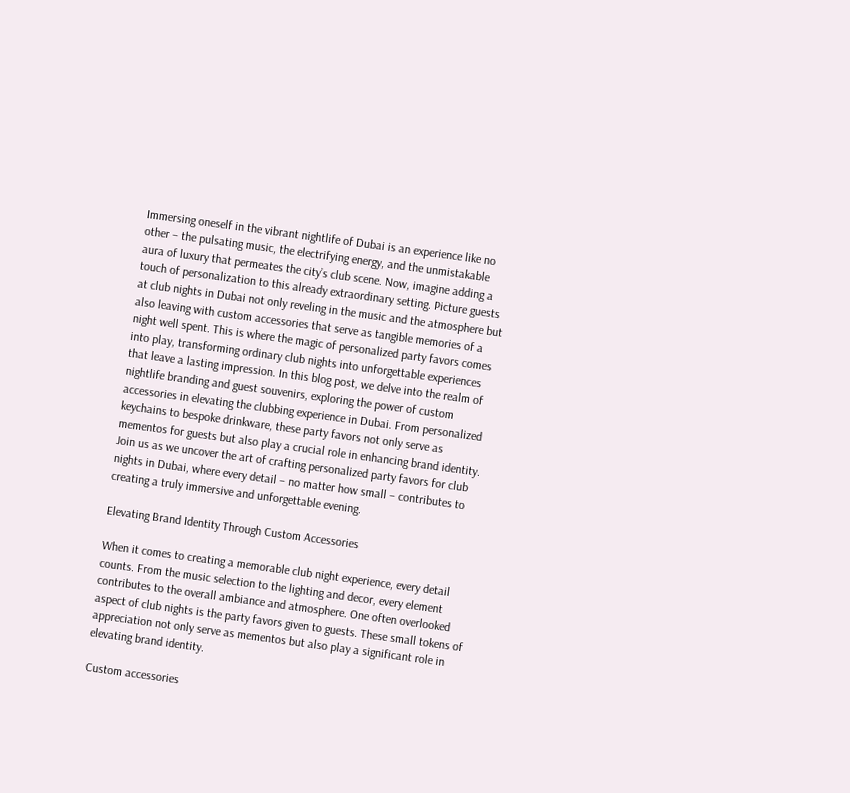Immersing oneself in the vibrant nightlife of Dubai is an experience like no other – the pulsating music, the electrifying energy, and the unmistakable aura of luxury that permeates the city’s club scene. Now, imagine adding a touch of personalization to this already extraordinary setting. Picture guests at club nights in Dubai not only reveling in the music and the atmosphere but also leaving with custom accessories that serve as tangible memories of a night well spent. This is where the magic of personalized party favors comes into play, transforming ordinary club nights into unforgettable experiences that leave a lasting impression. In this blog post, we delve into the realm of nightlife branding and guest souvenirs, exploring the power of custom accessories in elevating the clubbing experience in Dubai. From personalized keychains to bespoke drinkware, these party favors not only serve as mementos for guests but also play a crucial role in enhancing brand identity. Join us as we uncover the art of crafting personalized party favors for club nights in Dubai, where every detail – no matter how small – contributes to creating a truly immersive and unforgettable evening.

Elevating Brand Identity Through Custom Accessories

When it comes to creating a memorable club night experience, every detail counts. From the music selection to the lighting and decor, every element contributes to the overall ambiance and atmosphere. One often overlooked aspect of club nights is the party favors given to guests. These small tokens of appreciation not only serve as mementos but also play a significant role in elevating brand identity.

Custom accessories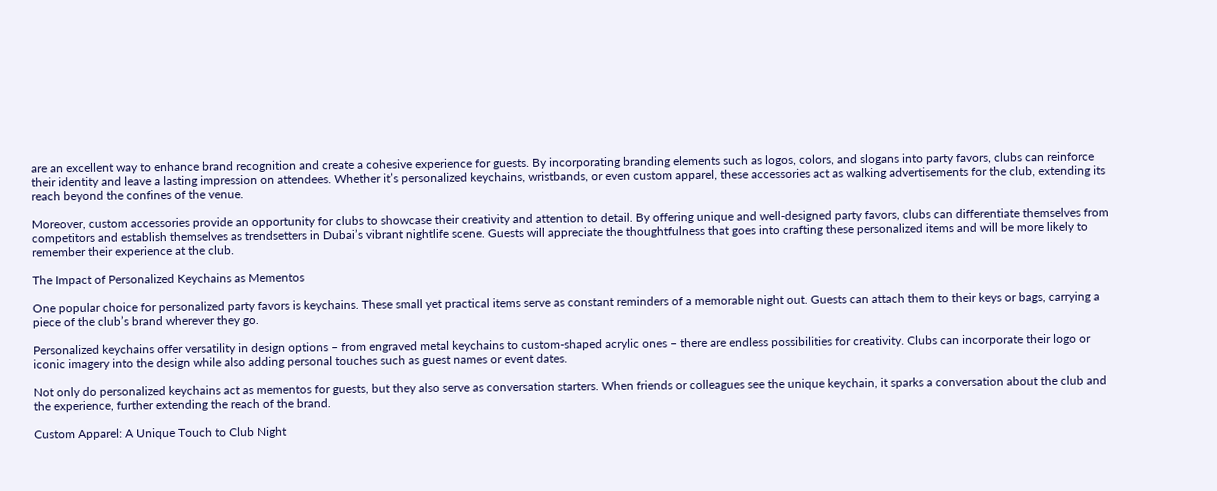are an excellent way to enhance brand recognition and create a cohesive experience for guests. By incorporating branding elements such as logos, colors, and slogans into party favors, clubs can reinforce their identity and leave a lasting impression on attendees. Whether it’s personalized keychains, wristbands, or even custom apparel, these accessories act as walking advertisements for the club, extending its reach beyond the confines of the venue.

Moreover, custom accessories provide an opportunity for clubs to showcase their creativity and attention to detail. By offering unique and well-designed party favors, clubs can differentiate themselves from competitors and establish themselves as trendsetters in Dubai’s vibrant nightlife scene. Guests will appreciate the thoughtfulness that goes into crafting these personalized items and will be more likely to remember their experience at the club.

The Impact of Personalized Keychains as Mementos

One popular choice for personalized party favors is keychains. These small yet practical items serve as constant reminders of a memorable night out. Guests can attach them to their keys or bags, carrying a piece of the club’s brand wherever they go.

Personalized keychains offer versatility in design options – from engraved metal keychains to custom-shaped acrylic ones – there are endless possibilities for creativity. Clubs can incorporate their logo or iconic imagery into the design while also adding personal touches such as guest names or event dates.

Not only do personalized keychains act as mementos for guests, but they also serve as conversation starters. When friends or colleagues see the unique keychain, it sparks a conversation about the club and the experience, further extending the reach of the brand.

Custom Apparel: A Unique Touch to Club Night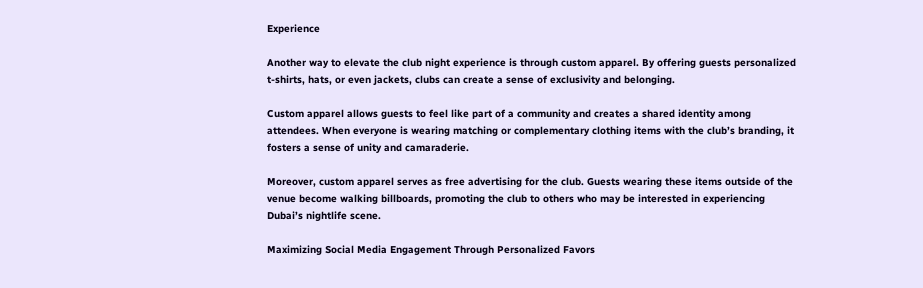Experience

Another way to elevate the club night experience is through custom apparel. By offering guests personalized t-shirts, hats, or even jackets, clubs can create a sense of exclusivity and belonging.

Custom apparel allows guests to feel like part of a community and creates a shared identity among attendees. When everyone is wearing matching or complementary clothing items with the club’s branding, it fosters a sense of unity and camaraderie.

Moreover, custom apparel serves as free advertising for the club. Guests wearing these items outside of the venue become walking billboards, promoting the club to others who may be interested in experiencing Dubai’s nightlife scene.

Maximizing Social Media Engagement Through Personalized Favors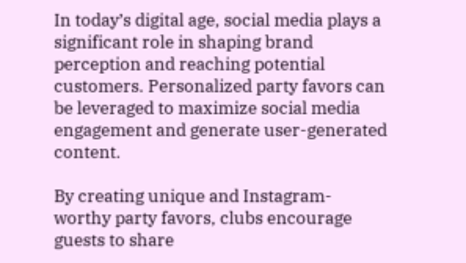In today’s digital age, social media plays a significant role in shaping brand perception and reaching potential customers. Personalized party favors can be leveraged to maximize social media engagement and generate user-generated content.

By creating unique and Instagram-worthy party favors, clubs encourage guests to share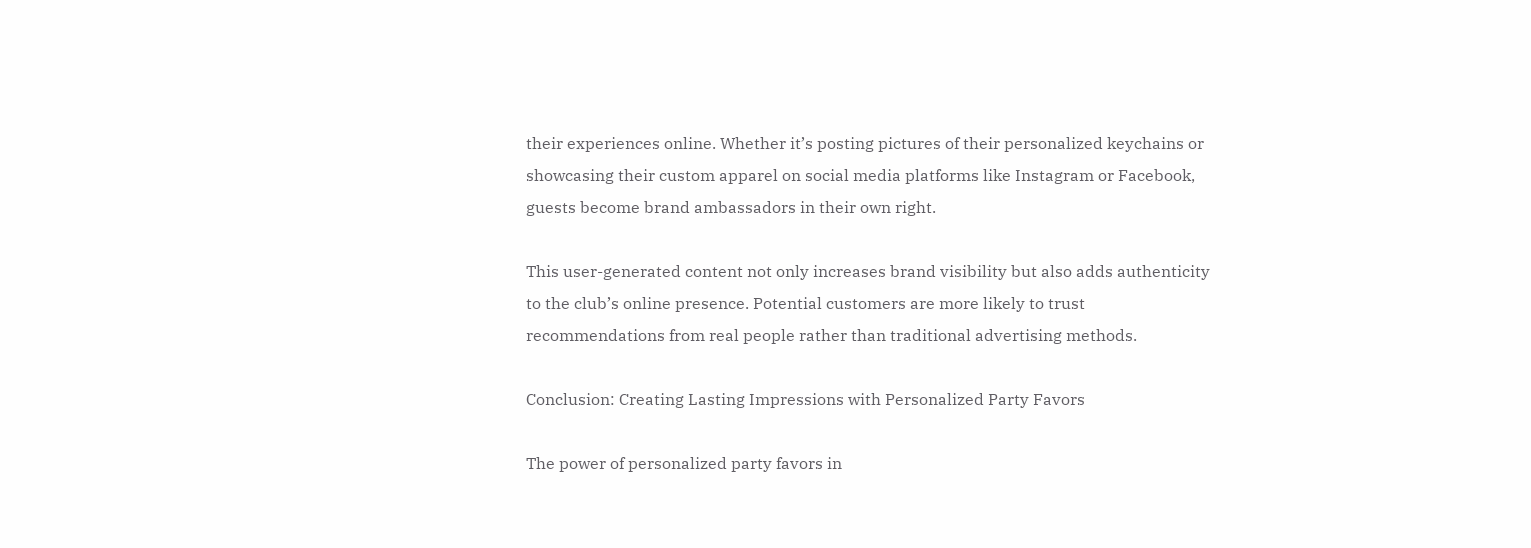their experiences online. Whether it’s posting pictures of their personalized keychains or showcasing their custom apparel on social media platforms like Instagram or Facebook, guests become brand ambassadors in their own right.

This user-generated content not only increases brand visibility but also adds authenticity to the club’s online presence. Potential customers are more likely to trust recommendations from real people rather than traditional advertising methods.

Conclusion: Creating Lasting Impressions with Personalized Party Favors

The power of personalized party favors in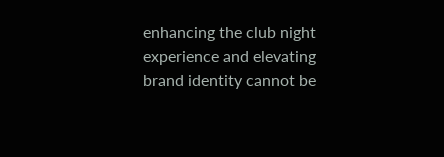enhancing the club night experience and elevating brand identity cannot be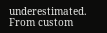underestimated. From custom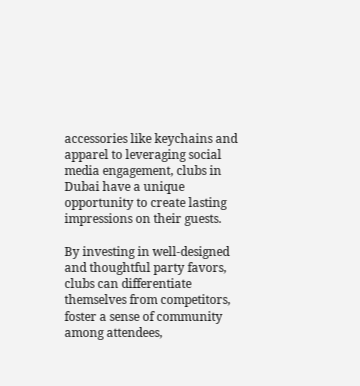accessories like keychains and apparel to leveraging social media engagement, clubs in Dubai have a unique opportunity to create lasting impressions on their guests.

By investing in well-designed and thoughtful party favors, clubs can differentiate themselves from competitors, foster a sense of community among attendees,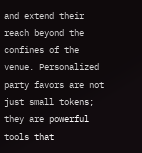and extend their reach beyond the confines of the venue. Personalized party favors are not just small tokens; they are powerful tools that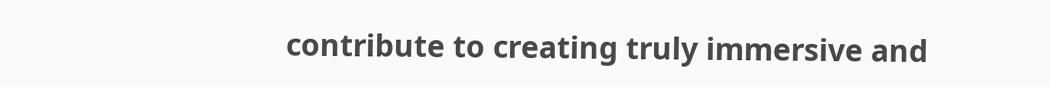contribute to creating truly immersive and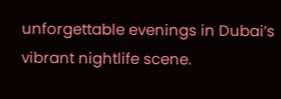unforgettable evenings in Dubai’s vibrant nightlife scene.